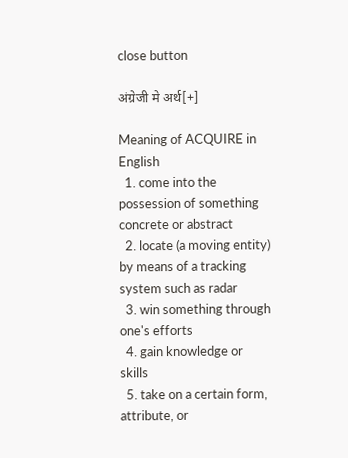close button

अंग्रेजी मे अर्थ[+]

Meaning of ACQUIRE in English
  1. come into the possession of something concrete or abstract
  2. locate (a moving entity) by means of a tracking system such as radar
  3. win something through one's efforts
  4. gain knowledge or skills
  5. take on a certain form, attribute, or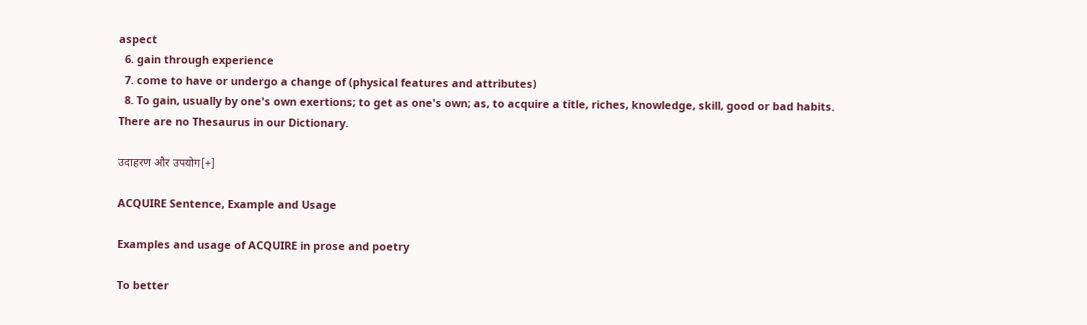aspect
  6. gain through experience
  7. come to have or undergo a change of (physical features and attributes)
  8. To gain, usually by one's own exertions; to get as one's own; as, to acquire a title, riches, knowledge, skill, good or bad habits.
There are no Thesaurus in our Dictionary.

उदाहरण और उपयोग[+]

ACQUIRE Sentence, Example and Usage

Examples and usage of ACQUIRE in prose and poetry

To better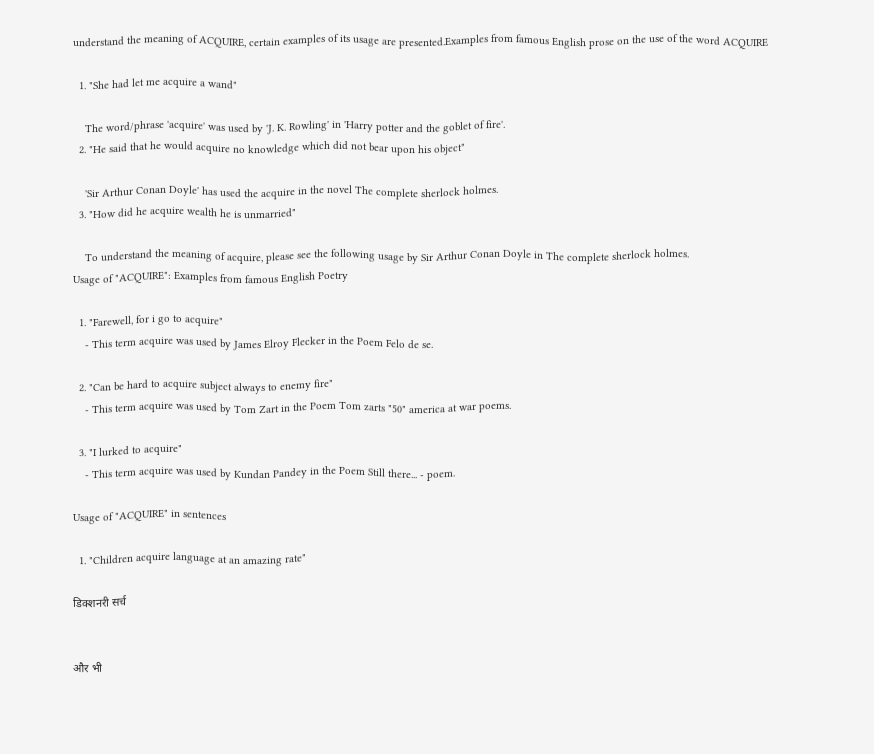understand the meaning of ACQUIRE, certain examples of its usage are presented.Examples from famous English prose on the use of the word ACQUIRE

  1. "She had let me acquire a wand"

    The word/phrase 'acquire' was used by 'J. K. Rowling' in 'Harry potter and the goblet of fire'.
  2. "He said that he would acquire no knowledge which did not bear upon his object"

    'Sir Arthur Conan Doyle' has used the acquire in the novel The complete sherlock holmes.
  3. "How did he acquire wealth he is unmarried"

    To understand the meaning of acquire, please see the following usage by Sir Arthur Conan Doyle in The complete sherlock holmes.
Usage of "ACQUIRE": Examples from famous English Poetry

  1. "Farewell, for i go to acquire"
    - This term acquire was used by James Elroy Flecker in the Poem Felo de se.

  2. "Can be hard to acquire subject always to enemy fire"
    - This term acquire was used by Tom Zart in the Poem Tom zarts "50" america at war poems.

  3. "I lurked to acquire"
    - This term acquire was used by Kundan Pandey in the Poem Still there... - poem.

Usage of "ACQUIRE" in sentences

  1. "Children acquire language at an amazing rate"

डिक्शनरी सर्च


और भी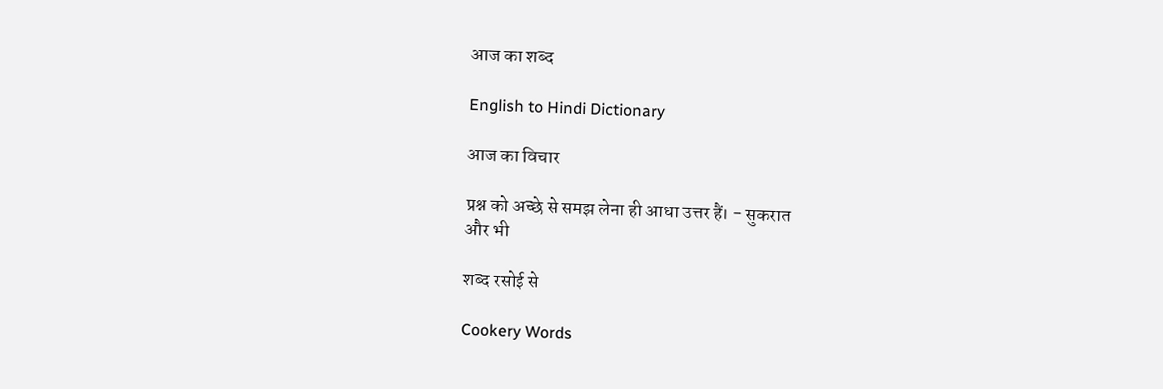आज का शब्द

English to Hindi Dictionary

आज का विचार

प्रश्न को अच्छे से समझ लेना ही आधा उत्तर हैं। - सुकरात
और भी

शब्द रसोई से

Cookery Words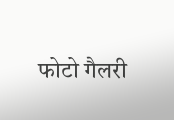फोटो गैलरी